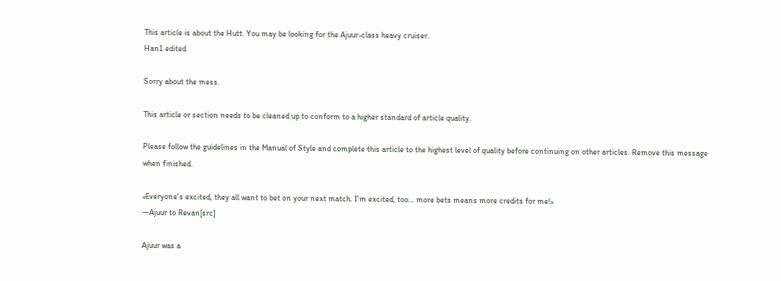This article is about the Hutt. You may be looking for the Ajuur-class heavy cruiser.
Han1 edited

Sorry about the mess.

This article or section needs to be cleaned up to conform to a higher standard of article quality.

Please follow the guidelines in the Manual of Style and complete this article to the highest level of quality before continuing on other articles. Remove this message when finished.

«Everyone's excited, they all want to bet on your next match. I'm excited, too… more bets means more credits for me!»
―Ajuur to Revan[src]

Ajuur was a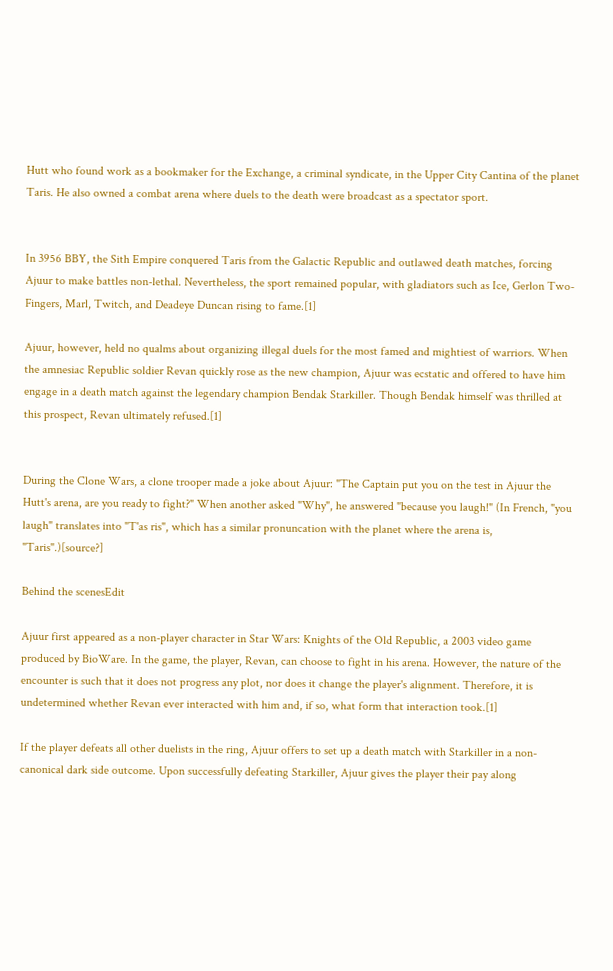Hutt who found work as a bookmaker for the Exchange, a criminal syndicate, in the Upper City Cantina of the planet Taris. He also owned a combat arena where duels to the death were broadcast as a spectator sport.


In 3956 BBY, the Sith Empire conquered Taris from the Galactic Republic and outlawed death matches, forcing Ajuur to make battles non-lethal. Nevertheless, the sport remained popular, with gladiators such as Ice, Gerlon Two-Fingers, Marl, Twitch, and Deadeye Duncan rising to fame.[1]

Ajuur, however, held no qualms about organizing illegal duels for the most famed and mightiest of warriors. When the amnesiac Republic soldier Revan quickly rose as the new champion, Ajuur was ecstatic and offered to have him engage in a death match against the legendary champion Bendak Starkiller. Though Bendak himself was thrilled at this prospect, Revan ultimately refused.[1]


During the Clone Wars, a clone trooper made a joke about Ajuur: "The Captain put you on the test in Ajuur the Hutt's arena, are you ready to fight?" When another asked "Why", he answered "because you laugh!" (In French, "you laugh" translates into "T'as ris", which has a similar pronuncation with the planet where the arena is, "Taris".)[source?]

Behind the scenesEdit

Ajuur first appeared as a non-player character in Star Wars: Knights of the Old Republic, a 2003 video game produced by BioWare. In the game, the player, Revan, can choose to fight in his arena. However, the nature of the encounter is such that it does not progress any plot, nor does it change the player's alignment. Therefore, it is undetermined whether Revan ever interacted with him and, if so, what form that interaction took.[1]

If the player defeats all other duelists in the ring, Ajuur offers to set up a death match with Starkiller in a non-canonical dark side outcome. Upon successfully defeating Starkiller, Ajuur gives the player their pay along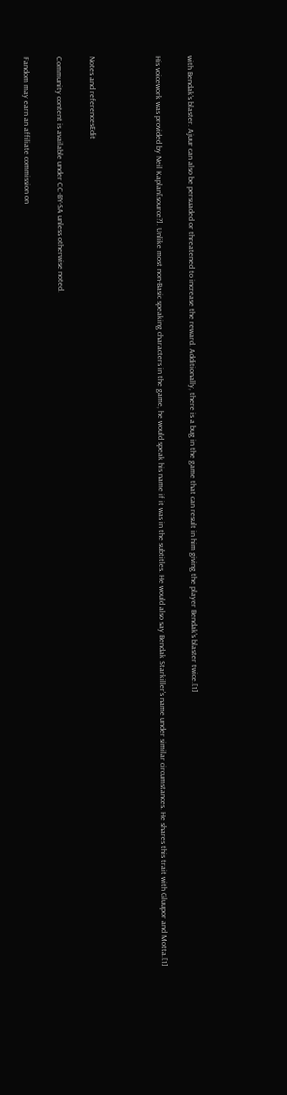with Bendak's blaster. Ajuur can also be persuaded or threatened to increase the reward. Additionally, there is a bug in the game that can result in him giving the player Bendak's blaster twice.[1]

His voicework was provided by Neil Kaplan[source?]. Unlike most non-Basic speaking characters in the game, he would speak his name if it was in the subtitles. He would also say Bendak Starkiller's name under similar circumstances. He shares this trait with Gluupor and Motta.[1]



Notes and referencesEdit

Community content is available under CC-BY-SA unless otherwise noted.

Fandom may earn an affiliate commission on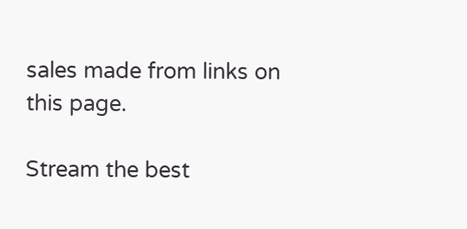sales made from links on this page.

Stream the best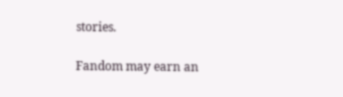stories.

Fandom may earn an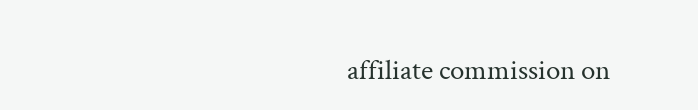affiliate commission on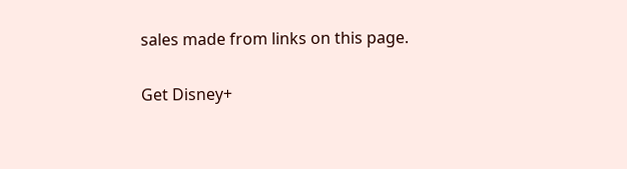sales made from links on this page.

Get Disney+